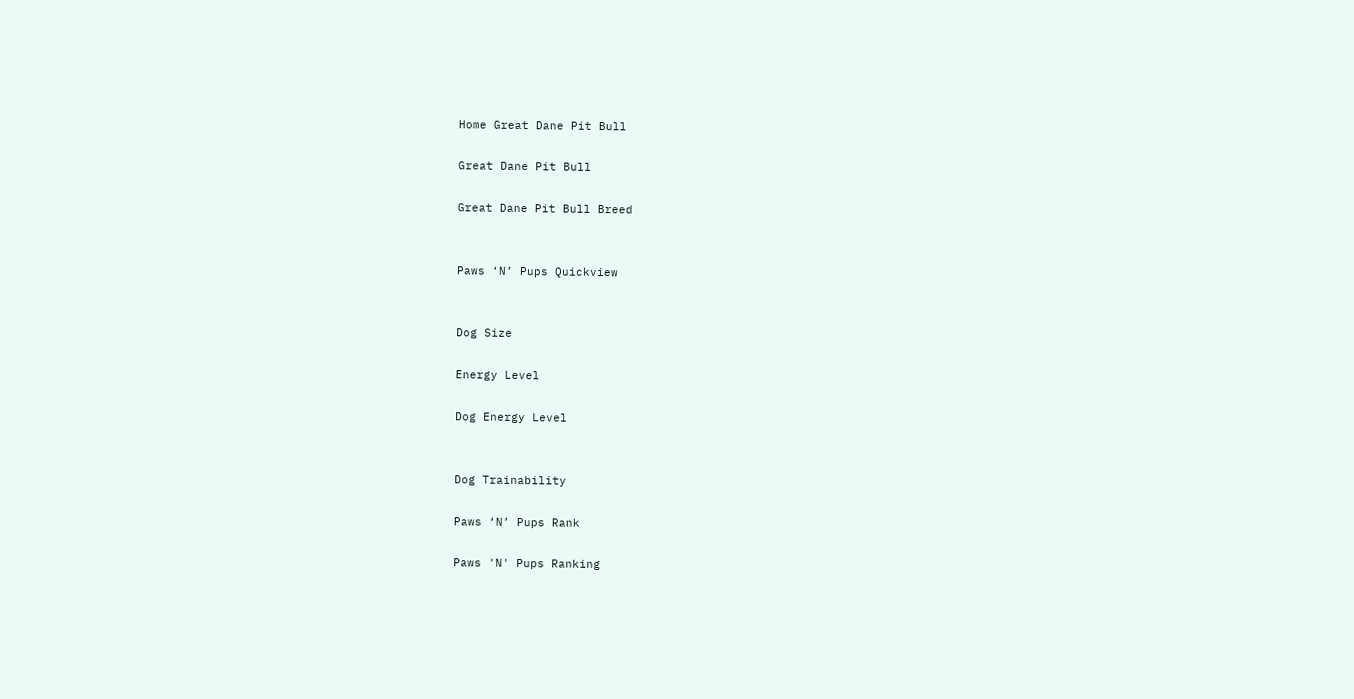Home Great Dane Pit Bull

Great Dane Pit Bull

Great Dane Pit Bull Breed


Paws ‘N’ Pups Quickview


Dog Size

Energy Level

Dog Energy Level


Dog Trainability

Paws ‘N’ Pups Rank

Paws 'N' Pups Ranking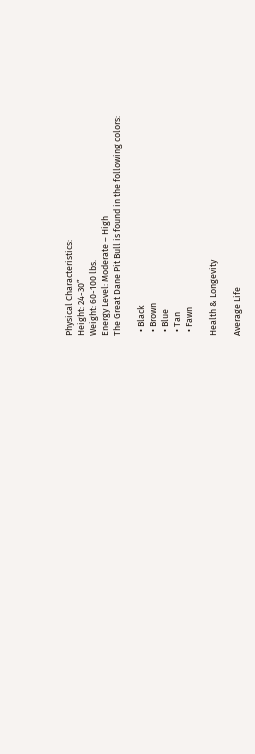Physical Characteristics:
Height: 24-30”
Weight: 60-100 lbs.
Energy Level: Moderate – High
The Great Dane Pit Bull is found in the following colors:

  • Black
  • Brown
  • Blue
  • Tan
  • Fawn

Health & Longevity

Average Life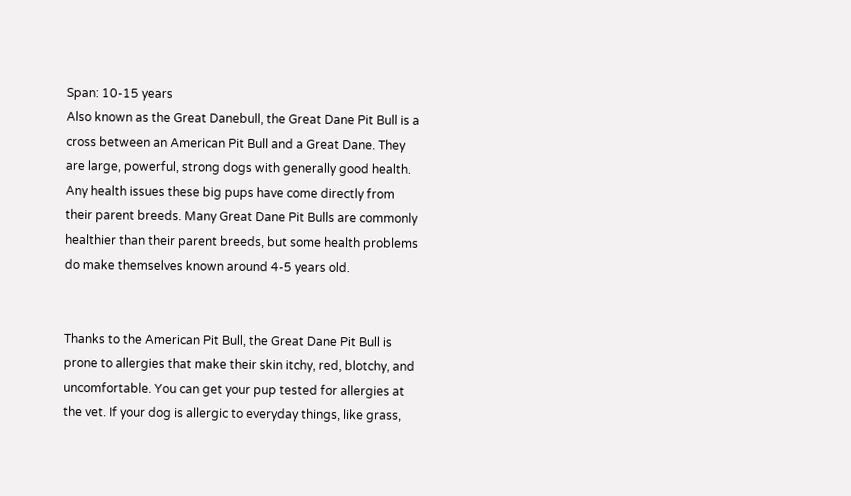Span: 10-15 years
Also known as the Great Danebull, the Great Dane Pit Bull is a cross between an American Pit Bull and a Great Dane. They are large, powerful, strong dogs with generally good health. Any health issues these big pups have come directly from their parent breeds. Many Great Dane Pit Bulls are commonly healthier than their parent breeds, but some health problems do make themselves known around 4-5 years old.


Thanks to the American Pit Bull, the Great Dane Pit Bull is prone to allergies that make their skin itchy, red, blotchy, and uncomfortable. You can get your pup tested for allergies at the vet. If your dog is allergic to everyday things, like grass,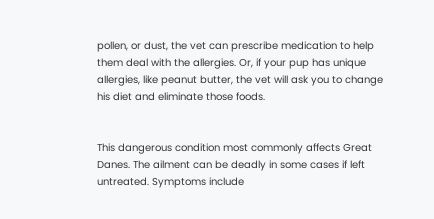pollen, or dust, the vet can prescribe medication to help them deal with the allergies. Or, if your pup has unique allergies, like peanut butter, the vet will ask you to change his diet and eliminate those foods.


This dangerous condition most commonly affects Great Danes. The ailment can be deadly in some cases if left untreated. Symptoms include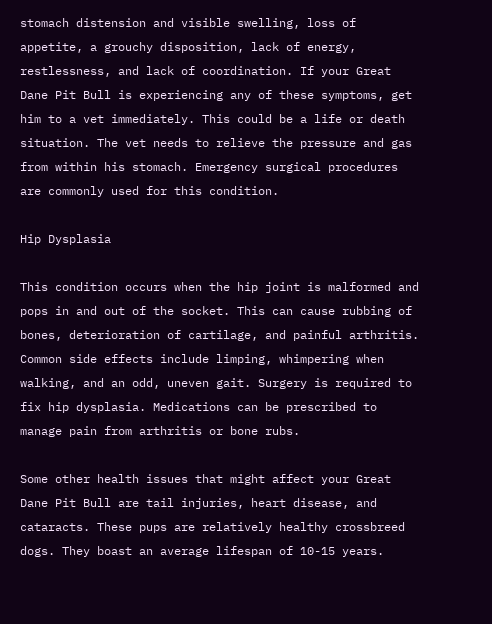stomach distension and visible swelling, loss of appetite, a grouchy disposition, lack of energy, restlessness, and lack of coordination. If your Great Dane Pit Bull is experiencing any of these symptoms, get him to a vet immediately. This could be a life or death situation. The vet needs to relieve the pressure and gas from within his stomach. Emergency surgical procedures are commonly used for this condition.

Hip Dysplasia

This condition occurs when the hip joint is malformed and pops in and out of the socket. This can cause rubbing of bones, deterioration of cartilage, and painful arthritis. Common side effects include limping, whimpering when walking, and an odd, uneven gait. Surgery is required to fix hip dysplasia. Medications can be prescribed to manage pain from arthritis or bone rubs.

Some other health issues that might affect your Great Dane Pit Bull are tail injuries, heart disease, and cataracts. These pups are relatively healthy crossbreed dogs. They boast an average lifespan of 10-15 years.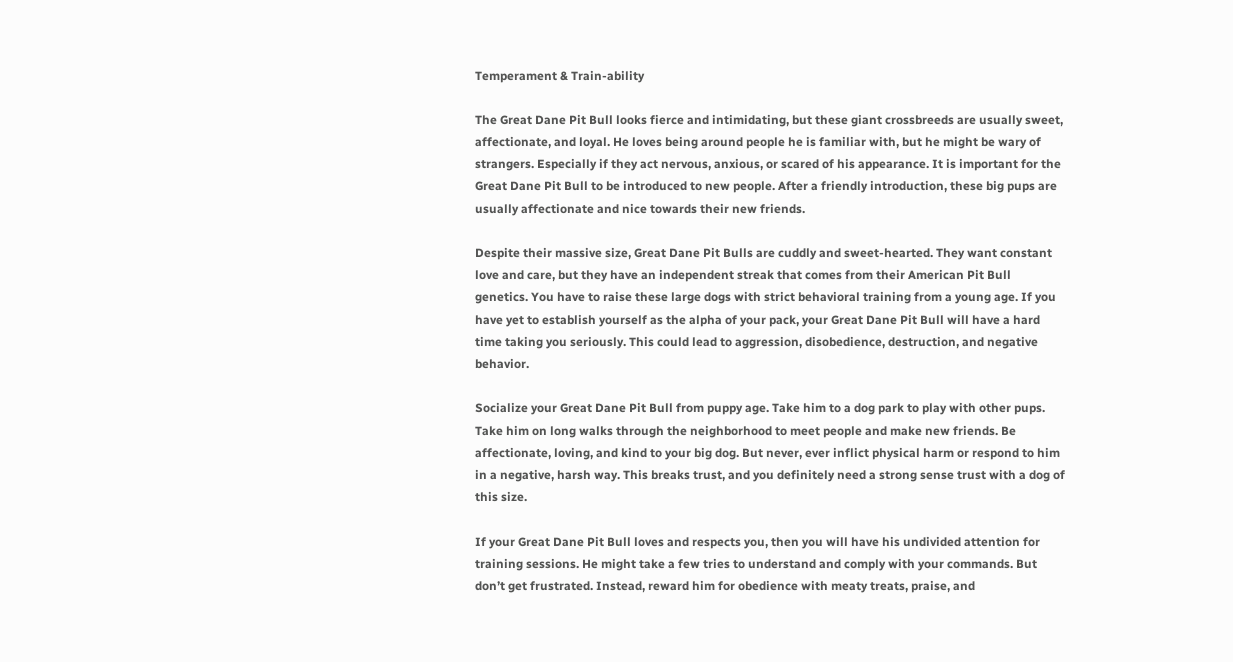Temperament & Train-ability

The Great Dane Pit Bull looks fierce and intimidating, but these giant crossbreeds are usually sweet, affectionate, and loyal. He loves being around people he is familiar with, but he might be wary of strangers. Especially if they act nervous, anxious, or scared of his appearance. It is important for the Great Dane Pit Bull to be introduced to new people. After a friendly introduction, these big pups are usually affectionate and nice towards their new friends.

Despite their massive size, Great Dane Pit Bulls are cuddly and sweet-hearted. They want constant love and care, but they have an independent streak that comes from their American Pit Bull genetics. You have to raise these large dogs with strict behavioral training from a young age. If you have yet to establish yourself as the alpha of your pack, your Great Dane Pit Bull will have a hard time taking you seriously. This could lead to aggression, disobedience, destruction, and negative behavior.

Socialize your Great Dane Pit Bull from puppy age. Take him to a dog park to play with other pups. Take him on long walks through the neighborhood to meet people and make new friends. Be affectionate, loving, and kind to your big dog. But never, ever inflict physical harm or respond to him in a negative, harsh way. This breaks trust, and you definitely need a strong sense trust with a dog of this size.

If your Great Dane Pit Bull loves and respects you, then you will have his undivided attention for training sessions. He might take a few tries to understand and comply with your commands. But don’t get frustrated. Instead, reward him for obedience with meaty treats, praise, and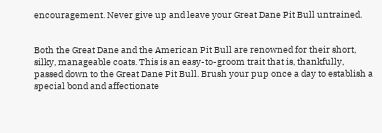encouragement. Never give up and leave your Great Dane Pit Bull untrained.


Both the Great Dane and the American Pit Bull are renowned for their short, silky, manageable coats. This is an easy-to-groom trait that is, thankfully, passed down to the Great Dane Pit Bull. Brush your pup once a day to establish a special bond and affectionate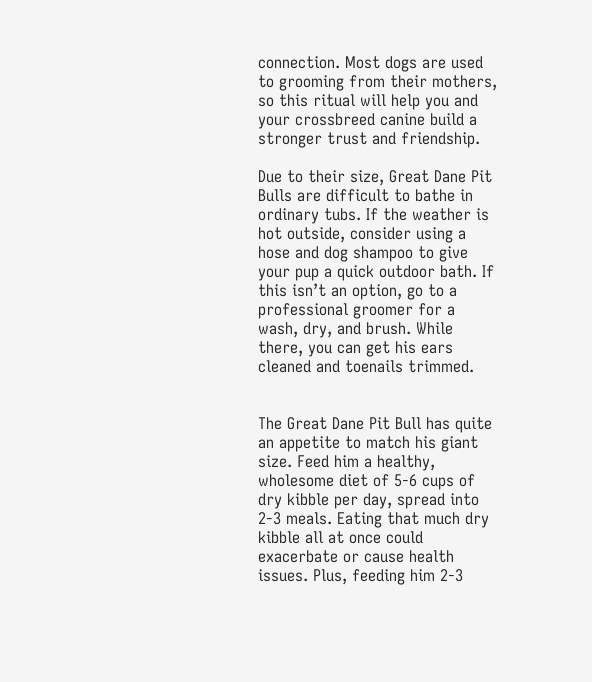connection. Most dogs are used to grooming from their mothers, so this ritual will help you and your crossbreed canine build a stronger trust and friendship.

Due to their size, Great Dane Pit Bulls are difficult to bathe in ordinary tubs. If the weather is hot outside, consider using a hose and dog shampoo to give your pup a quick outdoor bath. If this isn’t an option, go to a professional groomer for a wash, dry, and brush. While there, you can get his ears cleaned and toenails trimmed.


The Great Dane Pit Bull has quite an appetite to match his giant size. Feed him a healthy, wholesome diet of 5-6 cups of dry kibble per day, spread into 2-3 meals. Eating that much dry kibble all at once could exacerbate or cause health issues. Plus, feeding him 2-3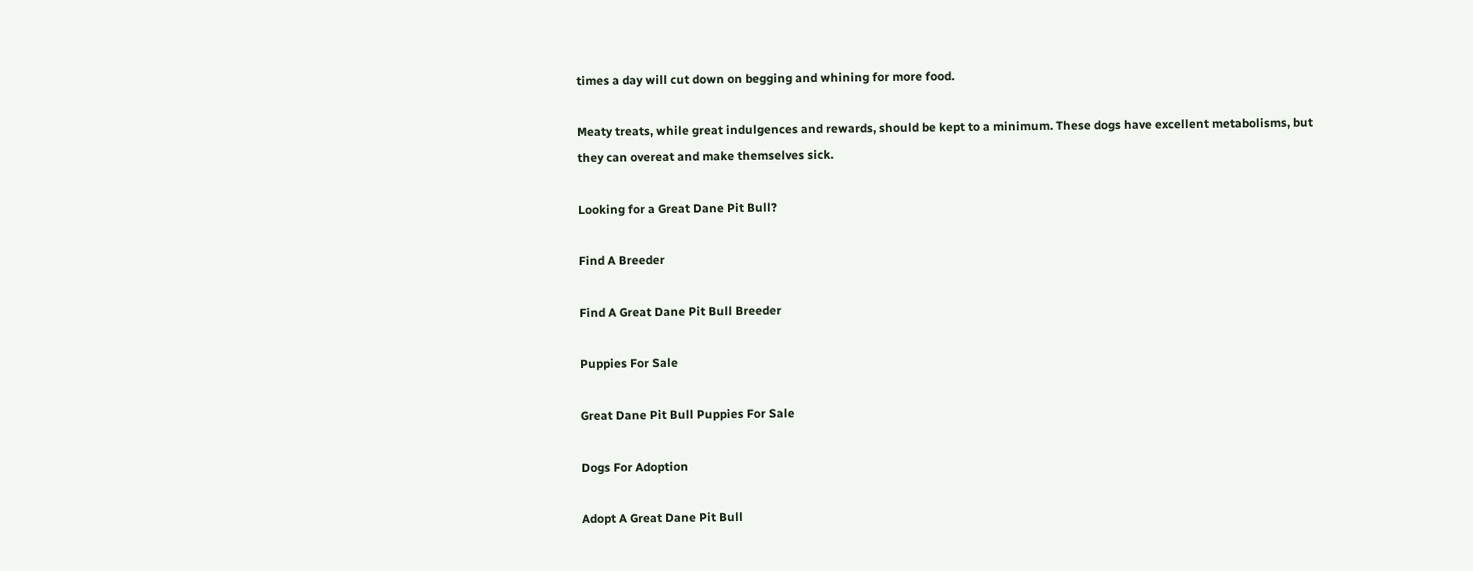times a day will cut down on begging and whining for more food.

Meaty treats, while great indulgences and rewards, should be kept to a minimum. These dogs have excellent metabolisms, but they can overeat and make themselves sick.

Looking for a Great Dane Pit Bull?

Find A Breeder

Find A Great Dane Pit Bull Breeder

Puppies For Sale

Great Dane Pit Bull Puppies For Sale

Dogs For Adoption

Adopt A Great Dane Pit Bull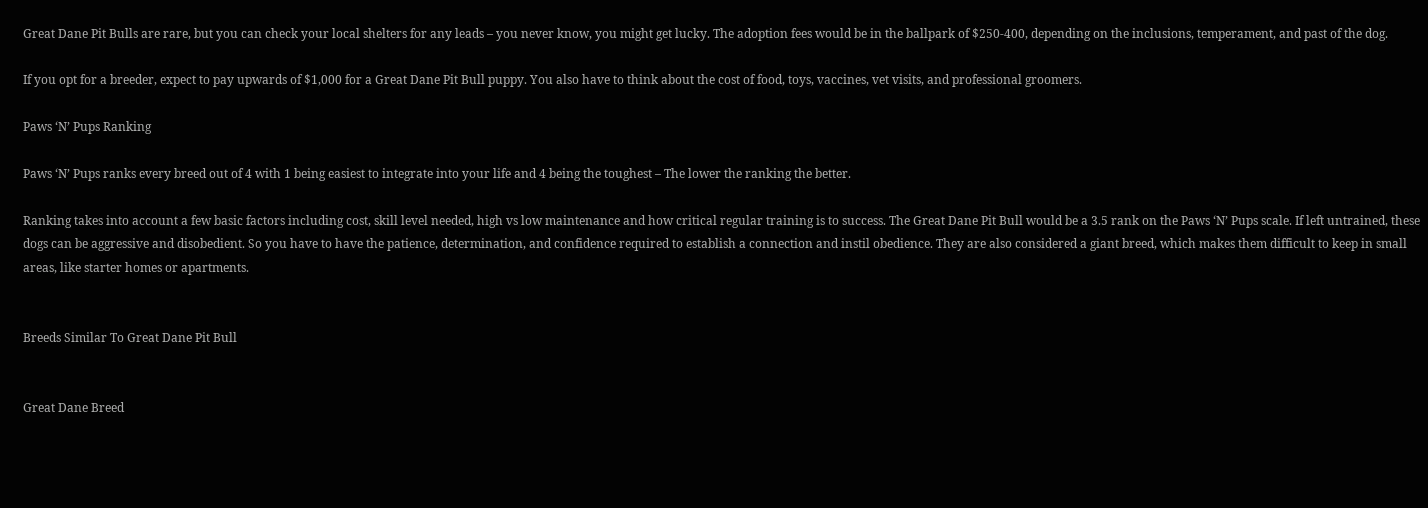Great Dane Pit Bulls are rare, but you can check your local shelters for any leads – you never know, you might get lucky. The adoption fees would be in the ballpark of $250-400, depending on the inclusions, temperament, and past of the dog.

If you opt for a breeder, expect to pay upwards of $1,000 for a Great Dane Pit Bull puppy. You also have to think about the cost of food, toys, vaccines, vet visits, and professional groomers.

Paws ‘N’ Pups Ranking

Paws ‘N’ Pups ranks every breed out of 4 with 1 being easiest to integrate into your life and 4 being the toughest – The lower the ranking the better.

Ranking takes into account a few basic factors including cost, skill level needed, high vs low maintenance and how critical regular training is to success. The Great Dane Pit Bull would be a 3.5 rank on the Paws ‘N’ Pups scale. If left untrained, these dogs can be aggressive and disobedient. So you have to have the patience, determination, and confidence required to establish a connection and instil obedience. They are also considered a giant breed, which makes them difficult to keep in small areas, like starter homes or apartments.


Breeds Similar To Great Dane Pit Bull


Great Dane Breed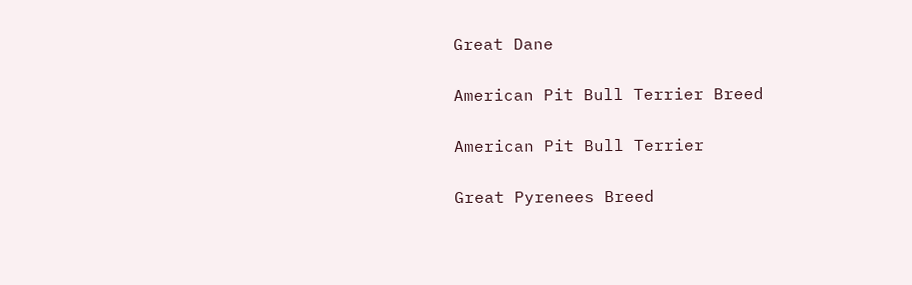Great Dane

American Pit Bull Terrier Breed

American Pit Bull Terrier

Great Pyrenees Breed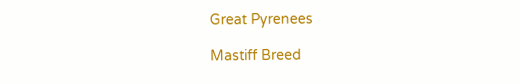Great Pyrenees

Mastiff Breed